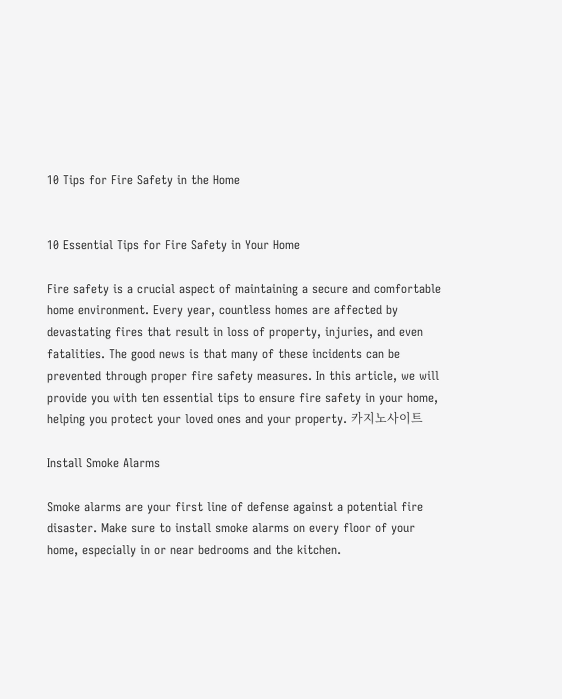10 Tips for Fire Safety in the Home


10 Essential Tips for Fire Safety in Your Home

Fire safety is a crucial aspect of maintaining a secure and comfortable home environment. Every year, countless homes are affected by devastating fires that result in loss of property, injuries, and even fatalities. The good news is that many of these incidents can be prevented through proper fire safety measures. In this article, we will provide you with ten essential tips to ensure fire safety in your home, helping you protect your loved ones and your property. 카지노사이트

Install Smoke Alarms

Smoke alarms are your first line of defense against a potential fire disaster. Make sure to install smoke alarms on every floor of your home, especially in or near bedrooms and the kitchen.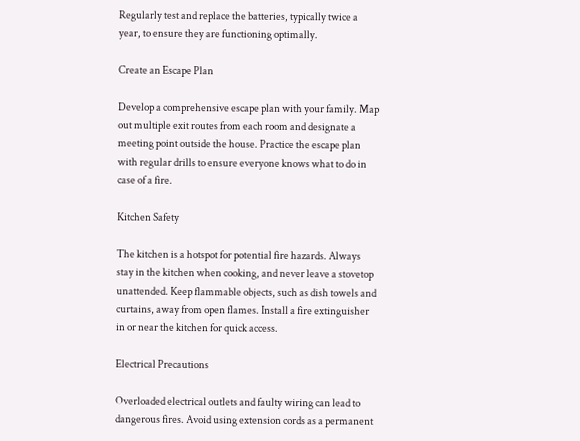Regularly test and replace the batteries, typically twice a year, to ensure they are functioning optimally.

Create an Escape Plan

Develop a comprehensive escape plan with your family. Map out multiple exit routes from each room and designate a meeting point outside the house. Practice the escape plan with regular drills to ensure everyone knows what to do in case of a fire.

Kitchen Safety

The kitchen is a hotspot for potential fire hazards. Always stay in the kitchen when cooking, and never leave a stovetop unattended. Keep flammable objects, such as dish towels and curtains, away from open flames. Install a fire extinguisher in or near the kitchen for quick access.

Electrical Precautions

Overloaded electrical outlets and faulty wiring can lead to dangerous fires. Avoid using extension cords as a permanent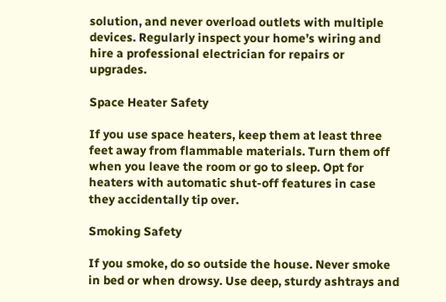solution, and never overload outlets with multiple devices. Regularly inspect your home’s wiring and hire a professional electrician for repairs or upgrades.

Space Heater Safety

If you use space heaters, keep them at least three feet away from flammable materials. Turn them off when you leave the room or go to sleep. Opt for heaters with automatic shut-off features in case they accidentally tip over.

Smoking Safety

If you smoke, do so outside the house. Never smoke in bed or when drowsy. Use deep, sturdy ashtrays and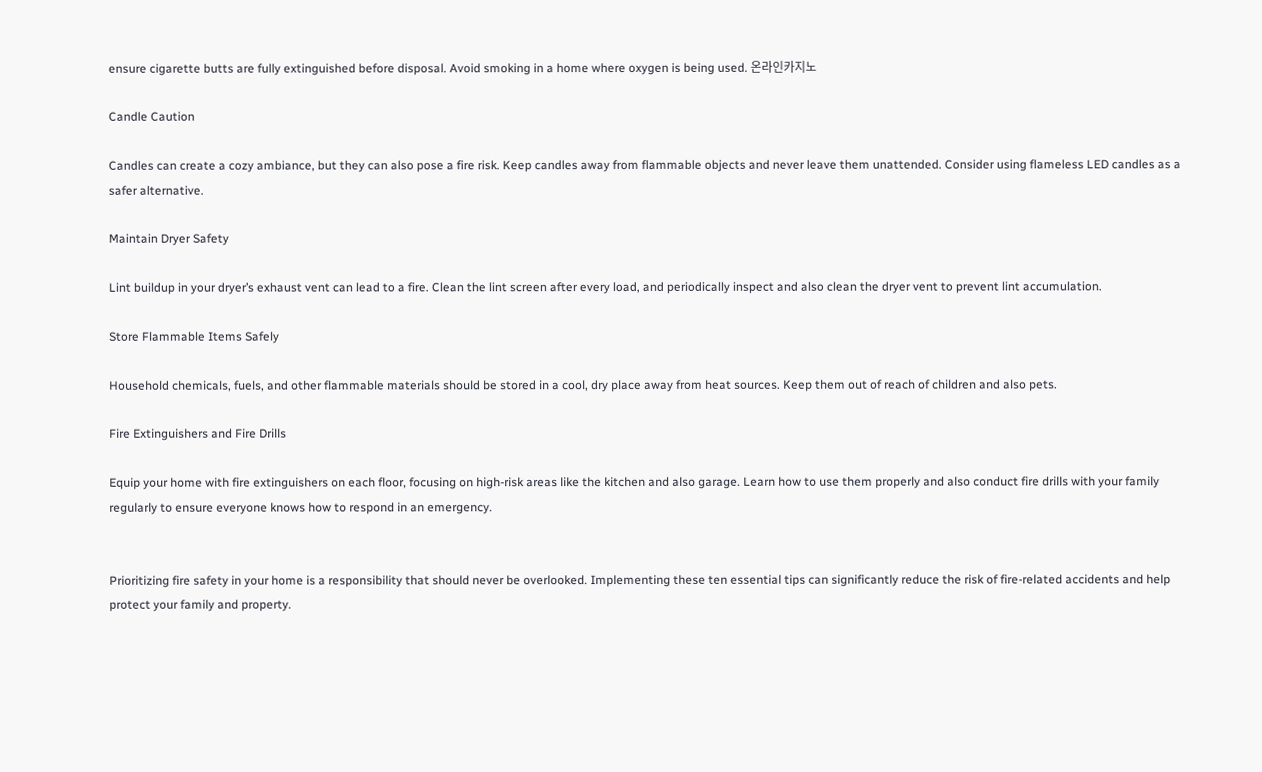ensure cigarette butts are fully extinguished before disposal. Avoid smoking in a home where oxygen is being used. 온라인카지노

Candle Caution

Candles can create a cozy ambiance, but they can also pose a fire risk. Keep candles away from flammable objects and never leave them unattended. Consider using flameless LED candles as a safer alternative.

Maintain Dryer Safety

Lint buildup in your dryer’s exhaust vent can lead to a fire. Clean the lint screen after every load, and periodically inspect and also clean the dryer vent to prevent lint accumulation.

Store Flammable Items Safely

Household chemicals, fuels, and other flammable materials should be stored in a cool, dry place away from heat sources. Keep them out of reach of children and also pets.

Fire Extinguishers and Fire Drills

Equip your home with fire extinguishers on each floor, focusing on high-risk areas like the kitchen and also garage. Learn how to use them properly and also conduct fire drills with your family regularly to ensure everyone knows how to respond in an emergency.


Prioritizing fire safety in your home is a responsibility that should never be overlooked. Implementing these ten essential tips can significantly reduce the risk of fire-related accidents and help protect your family and property.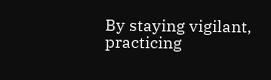By staying vigilant, practicing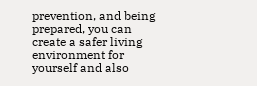prevention, and being prepared, you can create a safer living environment for yourself and also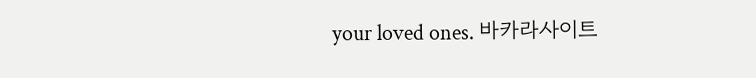your loved ones. 바카라사이트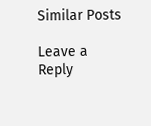Similar Posts

Leave a Reply